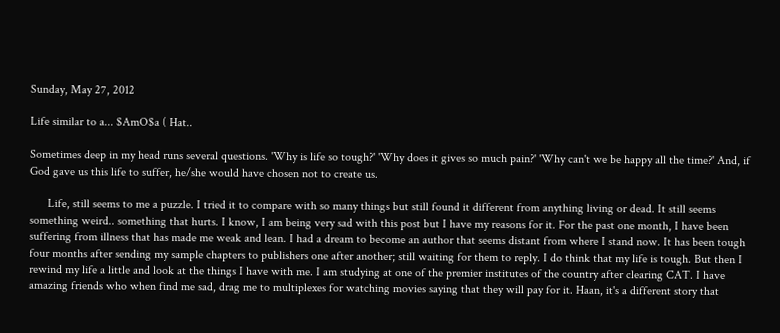Sunday, May 27, 2012

Life similar to a... $AmO$a ( Hat..

Sometimes deep in my head runs several questions. 'Why is life so tough?' 'Why does it gives so much pain?' 'Why can't we be happy all the time?' And, if God gave us this life to suffer, he/she would have chosen not to create us.

      Life, still seems to me a puzzle. I tried it to compare with so many things but still found it different from anything living or dead. It still seems something weird.. something that hurts. I know, I am being very sad with this post but I have my reasons for it. For the past one month, I have been suffering from illness that has made me weak and lean. I had a dream to become an author that seems distant from where I stand now. It has been tough four months after sending my sample chapters to publishers one after another; still waiting for them to reply. I do think that my life is tough. But then I rewind my life a little and look at the things I have with me. I am studying at one of the premier institutes of the country after clearing CAT. I have amazing friends who when find me sad, drag me to multiplexes for watching movies saying that they will pay for it. Haan, it's a different story that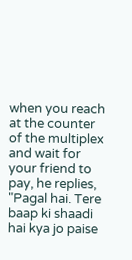when you reach at the counter of the multiplex and wait for your friend to pay, he replies, "Pagal hai. Tere baap ki shaadi hai kya jo paise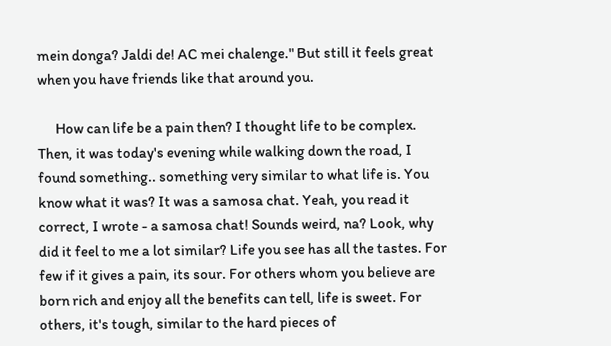mein donga? Jaldi de! AC mei chalenge." But still it feels great when you have friends like that around you.

      How can life be a pain then? I thought life to be complex. Then, it was today's evening while walking down the road, I found something.. something very similar to what life is. You know what it was? It was a samosa chat. Yeah, you read it correct, I wrote - a samosa chat! Sounds weird, na? Look, why did it feel to me a lot similar? Life you see has all the tastes. For few if it gives a pain, its sour. For others whom you believe are born rich and enjoy all the benefits can tell, life is sweet. For others, it's tough, similar to the hard pieces of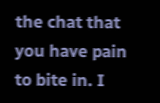the chat that you have pain to bite in. I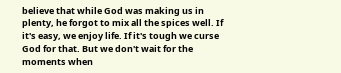believe that while God was making us in plenty, he forgot to mix all the spices well. If it's easy, we enjoy life. If it's tough we curse God for that. But we don't wait for the moments when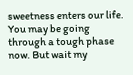sweetness enters our life. You may be going through a tough phase now. But wait my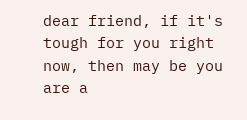dear friend, if it's tough for you right now, then may be you are a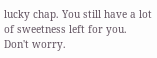lucky chap. You still have a lot of sweetness left for you. Don't worry.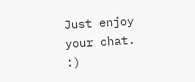Just enjoy your chat. :)